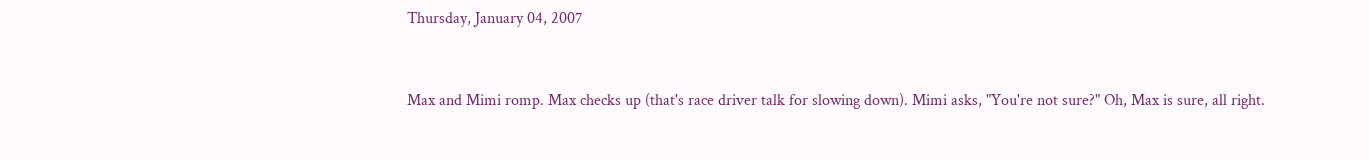Thursday, January 04, 2007


Max and Mimi romp. Max checks up (that's race driver talk for slowing down). Mimi asks, "You're not sure?" Oh, Max is sure, all right.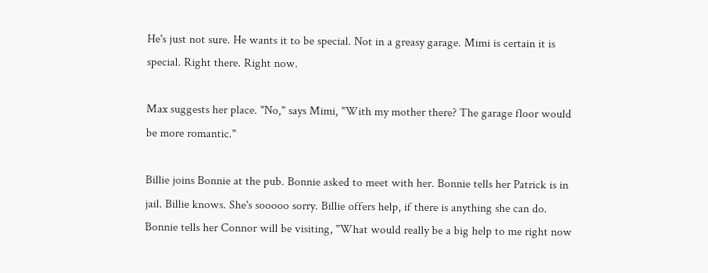He's just not sure. He wants it to be special. Not in a greasy garage. Mimi is certain it is special. Right there. Right now.

Max suggests her place. "No," says Mimi, "With my mother there? The garage floor would be more romantic."

Billie joins Bonnie at the pub. Bonnie asked to meet with her. Bonnie tells her Patrick is in jail. Billie knows. She's sooooo sorry. Billie offers help, if there is anything she can do. Bonnie tells her Connor will be visiting, "What would really be a big help to me right now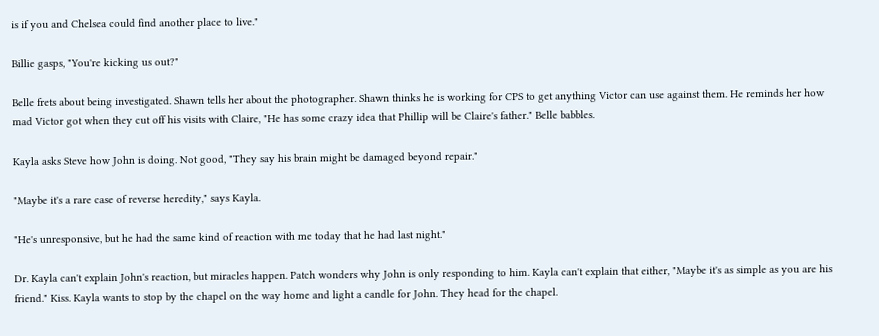is if you and Chelsea could find another place to live."

Billie gasps, "You're kicking us out?"

Belle frets about being investigated. Shawn tells her about the photographer. Shawn thinks he is working for CPS to get anything Victor can use against them. He reminds her how mad Victor got when they cut off his visits with Claire, "He has some crazy idea that Phillip will be Claire's father." Belle babbles.

Kayla asks Steve how John is doing. Not good, "They say his brain might be damaged beyond repair."

"Maybe it's a rare case of reverse heredity," says Kayla.

"He's unresponsive, but he had the same kind of reaction with me today that he had last night."

Dr. Kayla can't explain John's reaction, but miracles happen. Patch wonders why John is only responding to him. Kayla can't explain that either, "Maybe it's as simple as you are his friend." Kiss. Kayla wants to stop by the chapel on the way home and light a candle for John. They head for the chapel.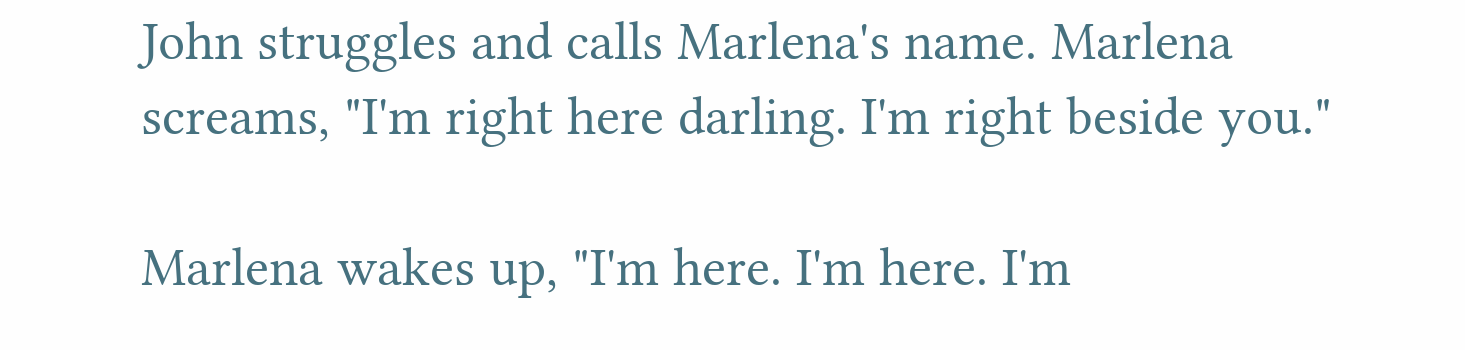John struggles and calls Marlena's name. Marlena screams, "I'm right here darling. I'm right beside you."

Marlena wakes up, "I'm here. I'm here. I'm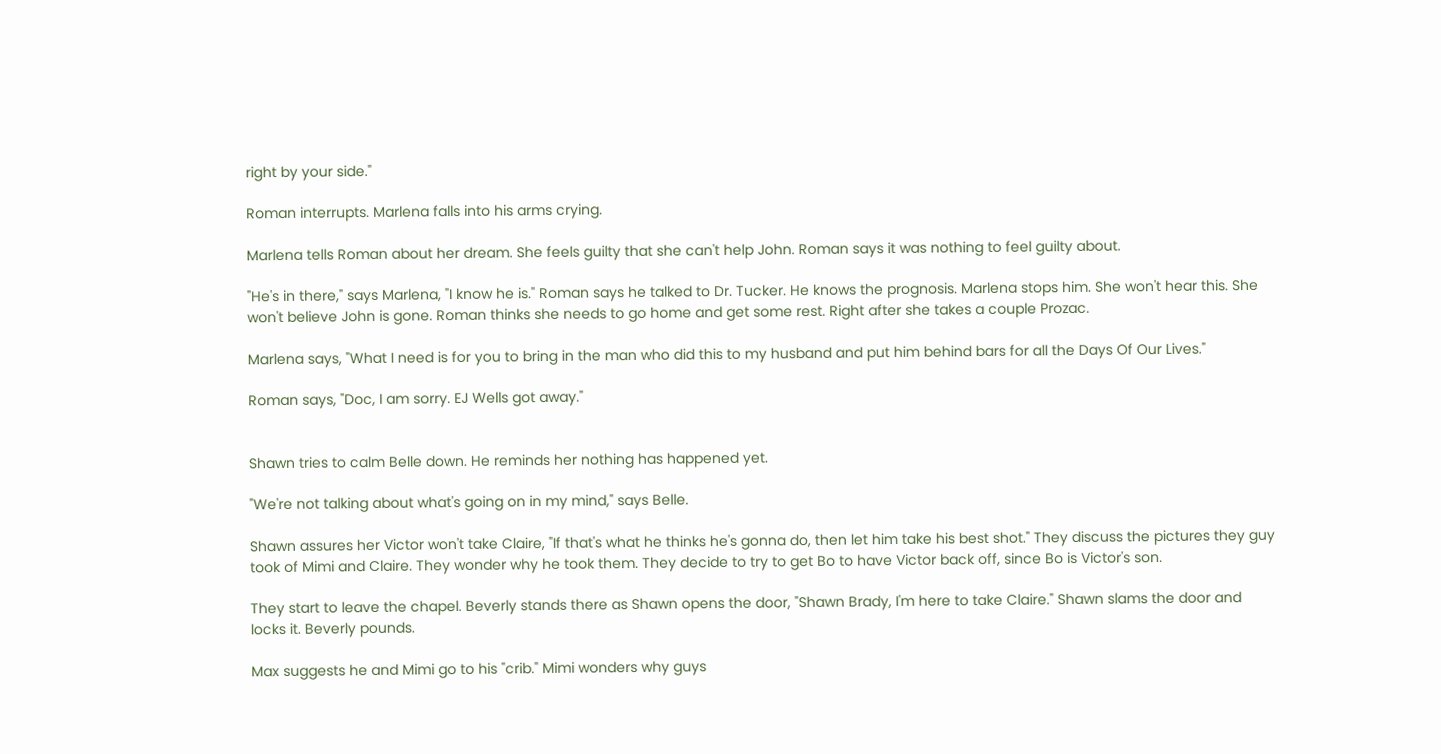right by your side."

Roman interrupts. Marlena falls into his arms crying.

Marlena tells Roman about her dream. She feels guilty that she can't help John. Roman says it was nothing to feel guilty about.

"He's in there," says Marlena, "I know he is." Roman says he talked to Dr. Tucker. He knows the prognosis. Marlena stops him. She won't hear this. She won't believe John is gone. Roman thinks she needs to go home and get some rest. Right after she takes a couple Prozac.

Marlena says, "What I need is for you to bring in the man who did this to my husband and put him behind bars for all the Days Of Our Lives."

Roman says, "Doc, I am sorry. EJ Wells got away."


Shawn tries to calm Belle down. He reminds her nothing has happened yet.

"We're not talking about what's going on in my mind," says Belle.

Shawn assures her Victor won't take Claire, "If that's what he thinks he's gonna do, then let him take his best shot." They discuss the pictures they guy took of Mimi and Claire. They wonder why he took them. They decide to try to get Bo to have Victor back off, since Bo is Victor's son.

They start to leave the chapel. Beverly stands there as Shawn opens the door, "Shawn Brady, I'm here to take Claire." Shawn slams the door and locks it. Beverly pounds.

Max suggests he and Mimi go to his "crib." Mimi wonders why guys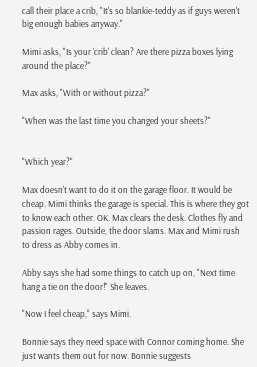call their place a crib, "It's so blankie-teddy as if guys weren't big enough babies anyway."

Mimi asks, "Is your 'crib' clean? Are there pizza boxes lying around the place?"

Max asks, "With or without pizza?"

"When was the last time you changed your sheets?"


"Which year?"

Max doesn't want to do it on the garage floor. It would be cheap. Mimi thinks the garage is special. This is where they got to know each other. OK. Max clears the desk. Clothes fly and passion rages. Outside, the door slams. Max and Mimi rush to dress as Abby comes in.

Abby says she had some things to catch up on, "Next time hang a tie on the door!" She leaves.

"Now I feel cheap," says Mimi.

Bonnie says they need space with Connor coming home. She just wants them out for now. Bonnie suggests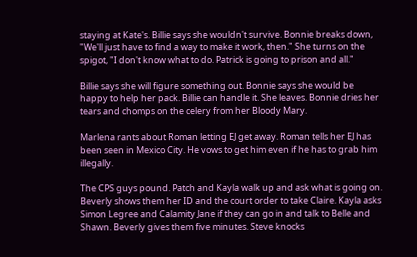staying at Kate's. Billie says she wouldn't survive. Bonnie breaks down, "We'll just have to find a way to make it work, then." She turns on the spigot, "I don't know what to do. Patrick is going to prison and all."

Billie says she will figure something out. Bonnie says she would be happy to help her pack. Billie can handle it. She leaves. Bonnie dries her tears and chomps on the celery from her Bloody Mary.

Marlena rants about Roman letting EJ get away. Roman tells her EJ has been seen in Mexico City. He vows to get him even if he has to grab him illegally.

The CPS guys pound. Patch and Kayla walk up and ask what is going on. Beverly shows them her ID and the court order to take Claire. Kayla asks Simon Legree and Calamity Jane if they can go in and talk to Belle and Shawn. Beverly gives them five minutes. Steve knocks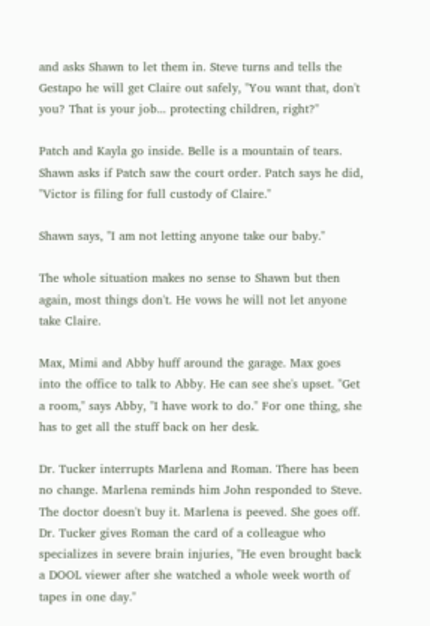and asks Shawn to let them in. Steve turns and tells the Gestapo he will get Claire out safely, "You want that, don't you? That is your job... protecting children, right?"

Patch and Kayla go inside. Belle is a mountain of tears. Shawn asks if Patch saw the court order. Patch says he did, "Victor is filing for full custody of Claire."

Shawn says, "I am not letting anyone take our baby."

The whole situation makes no sense to Shawn but then again, most things don't. He vows he will not let anyone take Claire.

Max, Mimi and Abby huff around the garage. Max goes into the office to talk to Abby. He can see she's upset. "Get a room," says Abby, "I have work to do." For one thing, she has to get all the stuff back on her desk.

Dr. Tucker interrupts Marlena and Roman. There has been no change. Marlena reminds him John responded to Steve. The doctor doesn't buy it. Marlena is peeved. She goes off. Dr. Tucker gives Roman the card of a colleague who specializes in severe brain injuries, "He even brought back a DOOL viewer after she watched a whole week worth of tapes in one day."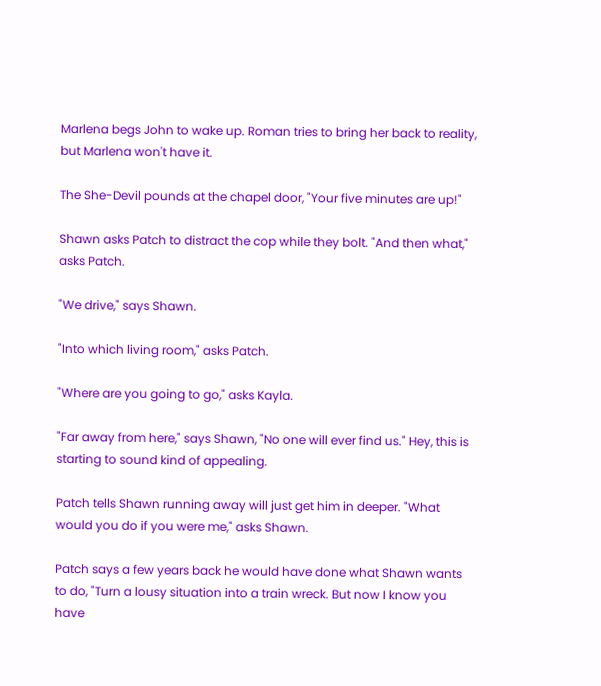Marlena begs John to wake up. Roman tries to bring her back to reality, but Marlena won't have it.

The She-Devil pounds at the chapel door, "Your five minutes are up!"

Shawn asks Patch to distract the cop while they bolt. "And then what," asks Patch.

"We drive," says Shawn.

"Into which living room," asks Patch.

"Where are you going to go," asks Kayla.

"Far away from here," says Shawn, "No one will ever find us." Hey, this is starting to sound kind of appealing.

Patch tells Shawn running away will just get him in deeper. "What would you do if you were me," asks Shawn.

Patch says a few years back he would have done what Shawn wants to do, "Turn a lousy situation into a train wreck. But now I know you have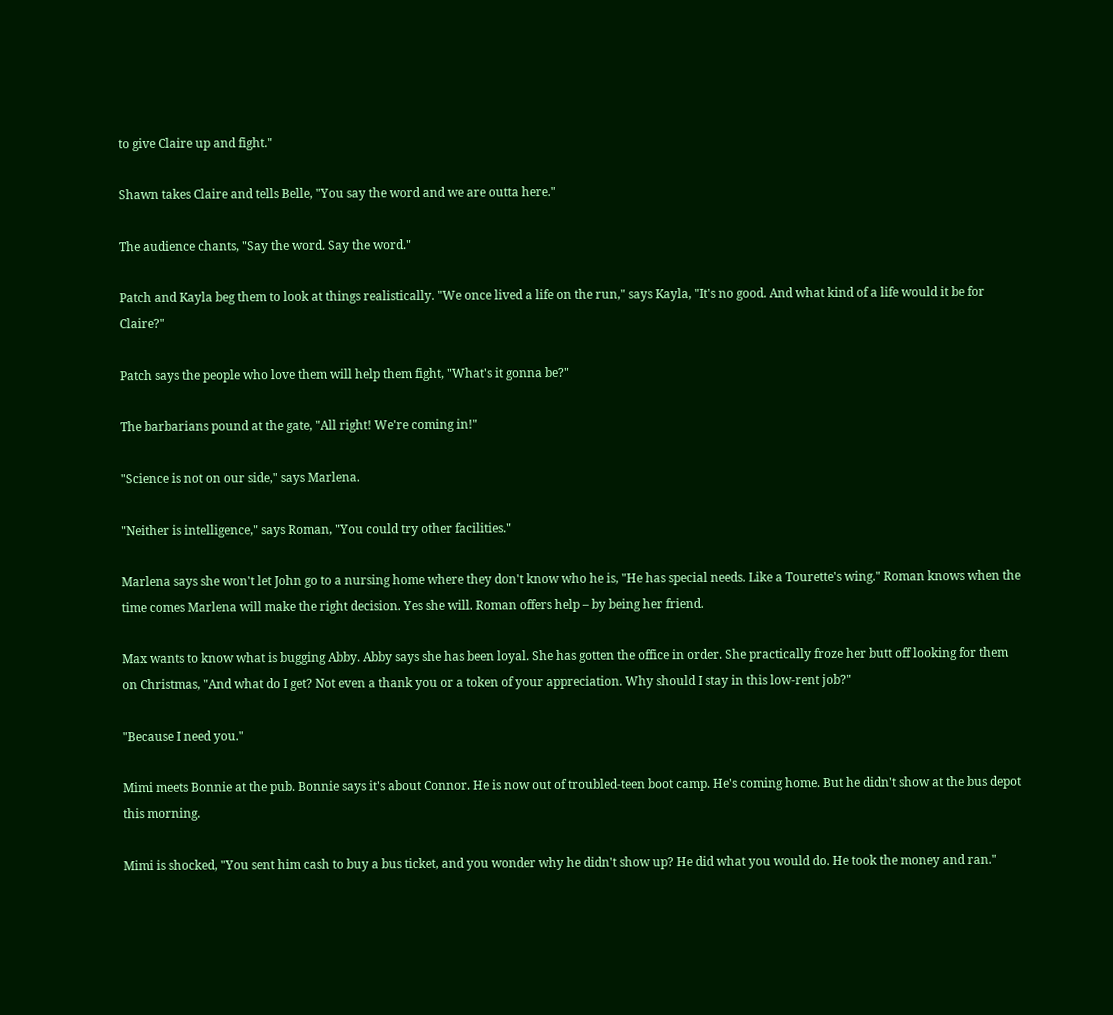to give Claire up and fight."

Shawn takes Claire and tells Belle, "You say the word and we are outta here."

The audience chants, "Say the word. Say the word."

Patch and Kayla beg them to look at things realistically. "We once lived a life on the run," says Kayla, "It's no good. And what kind of a life would it be for Claire?"

Patch says the people who love them will help them fight, "What's it gonna be?"

The barbarians pound at the gate, "All right! We're coming in!"

"Science is not on our side," says Marlena.

"Neither is intelligence," says Roman, "You could try other facilities."

Marlena says she won't let John go to a nursing home where they don't know who he is, "He has special needs. Like a Tourette's wing." Roman knows when the time comes Marlena will make the right decision. Yes she will. Roman offers help – by being her friend.

Max wants to know what is bugging Abby. Abby says she has been loyal. She has gotten the office in order. She practically froze her butt off looking for them on Christmas, "And what do I get? Not even a thank you or a token of your appreciation. Why should I stay in this low-rent job?"

"Because I need you."

Mimi meets Bonnie at the pub. Bonnie says it's about Connor. He is now out of troubled-teen boot camp. He's coming home. But he didn't show at the bus depot this morning.

Mimi is shocked, "You sent him cash to buy a bus ticket, and you wonder why he didn't show up? He did what you would do. He took the money and ran."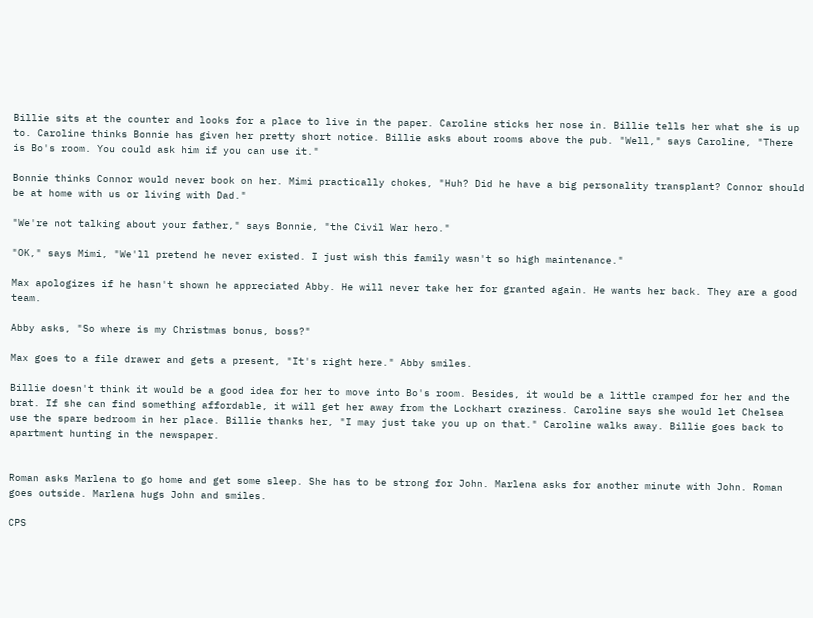Billie sits at the counter and looks for a place to live in the paper. Caroline sticks her nose in. Billie tells her what she is up to. Caroline thinks Bonnie has given her pretty short notice. Billie asks about rooms above the pub. "Well," says Caroline, "There is Bo's room. You could ask him if you can use it."

Bonnie thinks Connor would never book on her. Mimi practically chokes, "Huh? Did he have a big personality transplant? Connor should be at home with us or living with Dad."

"We're not talking about your father," says Bonnie, "the Civil War hero."

"OK," says Mimi, "We'll pretend he never existed. I just wish this family wasn't so high maintenance."

Max apologizes if he hasn't shown he appreciated Abby. He will never take her for granted again. He wants her back. They are a good team.

Abby asks, "So where is my Christmas bonus, boss?"

Max goes to a file drawer and gets a present, "It's right here." Abby smiles.

Billie doesn't think it would be a good idea for her to move into Bo's room. Besides, it would be a little cramped for her and the brat. If she can find something affordable, it will get her away from the Lockhart craziness. Caroline says she would let Chelsea use the spare bedroom in her place. Billie thanks her, "I may just take you up on that." Caroline walks away. Billie goes back to apartment hunting in the newspaper.


Roman asks Marlena to go home and get some sleep. She has to be strong for John. Marlena asks for another minute with John. Roman goes outside. Marlena hugs John and smiles.

CPS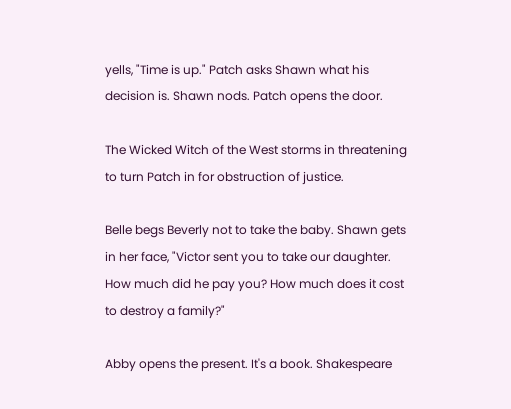yells, "Time is up." Patch asks Shawn what his decision is. Shawn nods. Patch opens the door.

The Wicked Witch of the West storms in threatening to turn Patch in for obstruction of justice.

Belle begs Beverly not to take the baby. Shawn gets in her face, "Victor sent you to take our daughter. How much did he pay you? How much does it cost to destroy a family?"

Abby opens the present. It's a book. Shakespeare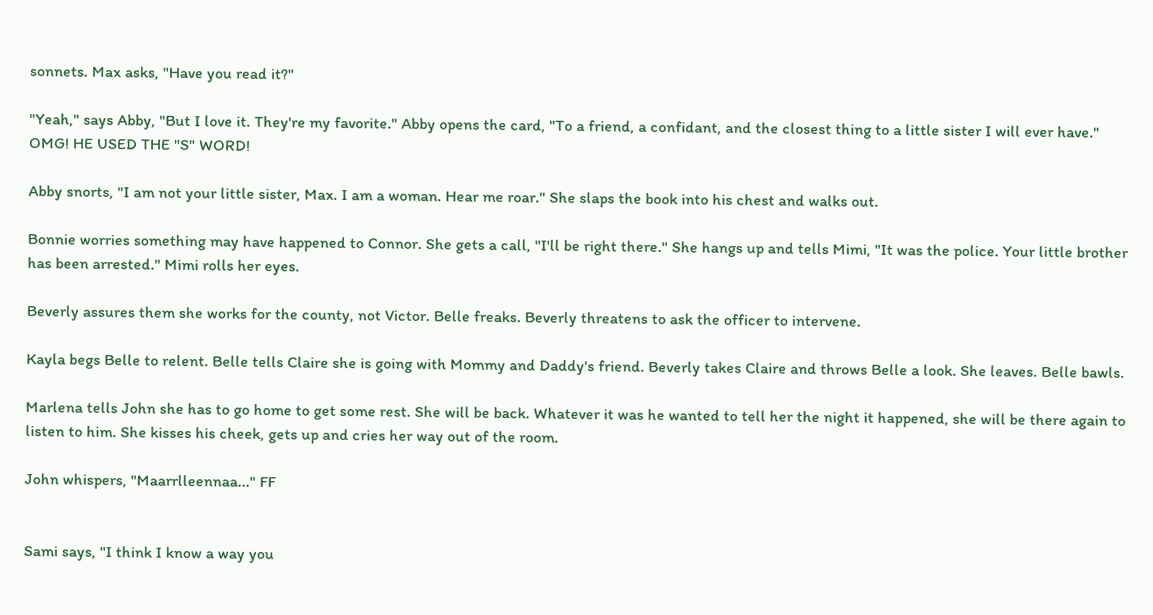sonnets. Max asks, "Have you read it?"

"Yeah," says Abby, "But I love it. They're my favorite." Abby opens the card, "To a friend, a confidant, and the closest thing to a little sister I will ever have." OMG! HE USED THE "S" WORD!

Abby snorts, "I am not your little sister, Max. I am a woman. Hear me roar." She slaps the book into his chest and walks out.

Bonnie worries something may have happened to Connor. She gets a call, "I'll be right there." She hangs up and tells Mimi, "It was the police. Your little brother has been arrested." Mimi rolls her eyes.

Beverly assures them she works for the county, not Victor. Belle freaks. Beverly threatens to ask the officer to intervene.

Kayla begs Belle to relent. Belle tells Claire she is going with Mommy and Daddy's friend. Beverly takes Claire and throws Belle a look. She leaves. Belle bawls.

Marlena tells John she has to go home to get some rest. She will be back. Whatever it was he wanted to tell her the night it happened, she will be there again to listen to him. She kisses his cheek, gets up and cries her way out of the room.

John whispers, "Maarrlleennaa..." FF


Sami says, "I think I know a way you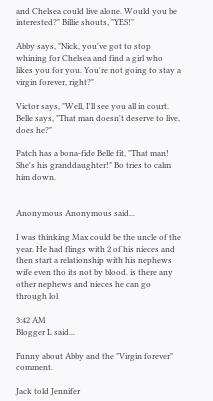and Chelsea could live alone. Would you be interested?" Billie shouts, "YES!"

Abby says, "Nick, you've got to stop whining for Chelsea and find a girl who likes you for you. You're not going to stay a virgin forever, right?"

Victor says, "Well, I'll see you all in court. Belle says, "That man doesn't deserve to live, does he?"

Patch has a bona-fide Belle fit, "That man! She's his granddaughter!" Bo tries to calm him down.


Anonymous Anonymous said...

I was thinking Max could be the uncle of the year. He had flings with 2 of his nieces and then start a relationship with his nephews wife even tho its not by blood. is there any other nephews and nieces he can go through lol

3:42 AM
Blogger L said...

Funny about Abby and the "Virgin forever" comment.

Jack told Jennifer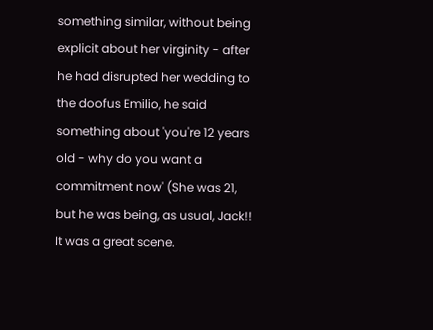something similar, without being explicit about her virginity - after he had disrupted her wedding to the doofus Emilio, he said something about 'you're 12 years old - why do you want a commitment now' (She was 21, but he was being, as usual, Jack!! It was a great scene.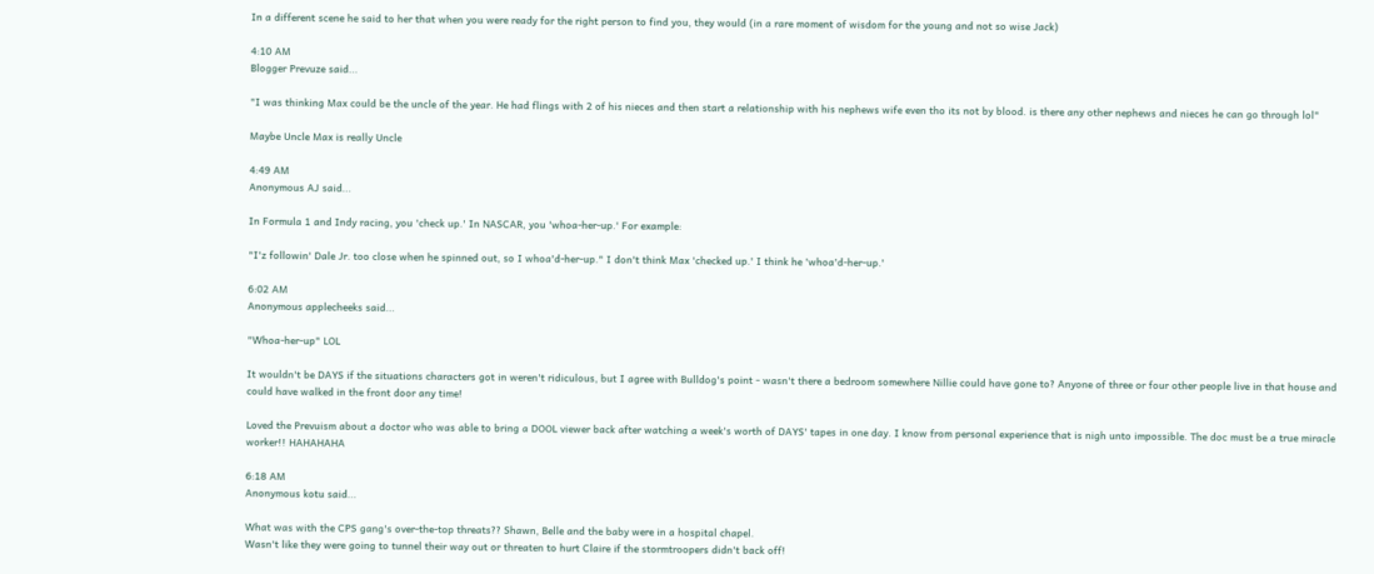In a different scene he said to her that when you were ready for the right person to find you, they would (in a rare moment of wisdom for the young and not so wise Jack)

4:10 AM
Blogger Prevuze said...

"I was thinking Max could be the uncle of the year. He had flings with 2 of his nieces and then start a relationship with his nephews wife even tho its not by blood. is there any other nephews and nieces he can go through lol"

Maybe Uncle Max is really Uncle

4:49 AM
Anonymous AJ said...

In Formula 1 and Indy racing, you 'check up.' In NASCAR, you 'whoa-her-up.' For example:

"I'z followin' Dale Jr. too close when he spinned out, so I whoa'd-her-up." I don't think Max 'checked up.' I think he 'whoa'd-her-up.'

6:02 AM
Anonymous applecheeks said...

"Whoa-her-up" LOL

It wouldn't be DAYS if the situations characters got in weren't ridiculous, but I agree with Bulldog's point - wasn't there a bedroom somewhere Nillie could have gone to? Anyone of three or four other people live in that house and could have walked in the front door any time!

Loved the Prevuism about a doctor who was able to bring a DOOL viewer back after watching a week's worth of DAYS' tapes in one day. I know from personal experience that is nigh unto impossible. The doc must be a true miracle worker!! HAHAHAHA

6:18 AM
Anonymous kotu said...

What was with the CPS gang's over-the-top threats?? Shawn, Belle and the baby were in a hospital chapel.
Wasn't like they were going to tunnel their way out or threaten to hurt Claire if the stormtroopers didn't back off!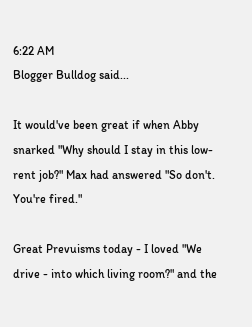6:22 AM
Blogger Bulldog said...

It would've been great if when Abby snarked "Why should I stay in this low-rent job?" Max had answered "So don't. You're fired."

Great Prevuisms today - I loved "We drive - into which living room?" and the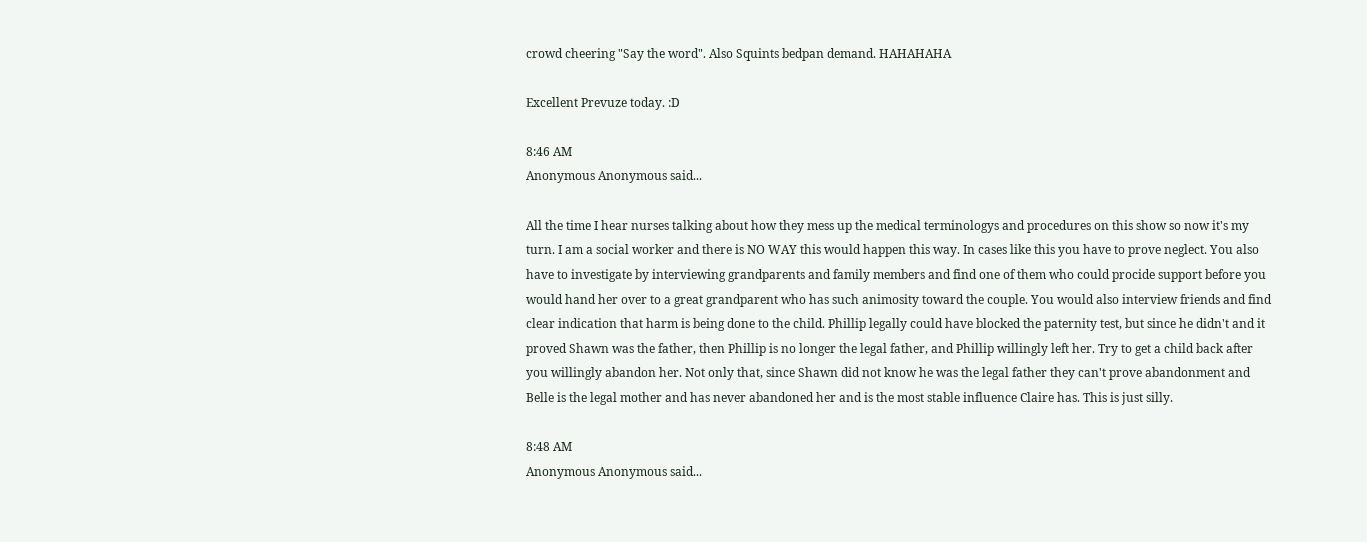crowd cheering "Say the word". Also Squints bedpan demand. HAHAHAHA

Excellent Prevuze today. :D

8:46 AM
Anonymous Anonymous said...

All the time I hear nurses talking about how they mess up the medical terminologys and procedures on this show so now it's my turn. I am a social worker and there is NO WAY this would happen this way. In cases like this you have to prove neglect. You also have to investigate by interviewing grandparents and family members and find one of them who could procide support before you would hand her over to a great grandparent who has such animosity toward the couple. You would also interview friends and find clear indication that harm is being done to the child. Phillip legally could have blocked the paternity test, but since he didn't and it proved Shawn was the father, then Phillip is no longer the legal father, and Phillip willingly left her. Try to get a child back after you willingly abandon her. Not only that, since Shawn did not know he was the legal father they can't prove abandonment and Belle is the legal mother and has never abandoned her and is the most stable influence Claire has. This is just silly.

8:48 AM
Anonymous Anonymous said...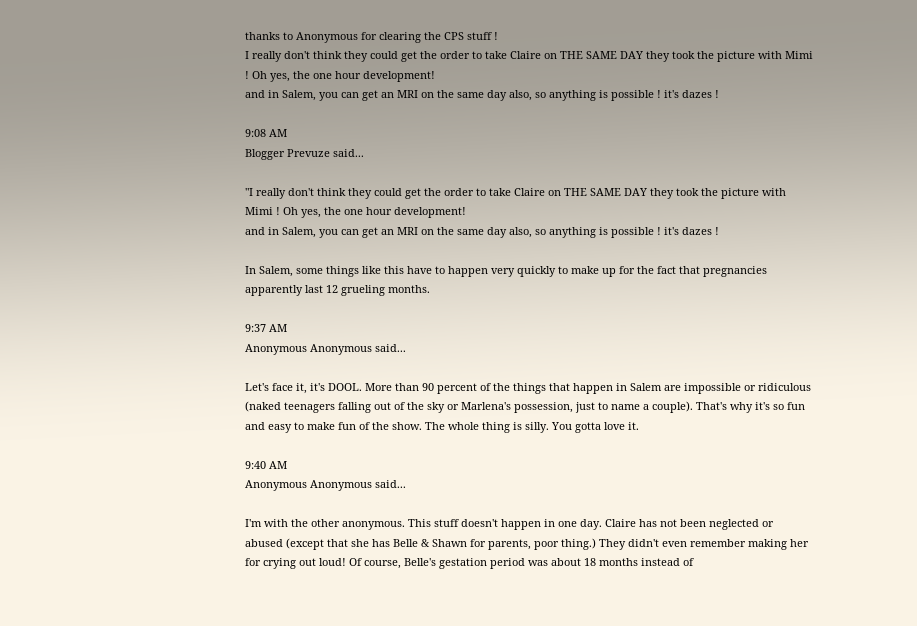thanks to Anonymous for clearing the CPS stuff !
I really don't think they could get the order to take Claire on THE SAME DAY they took the picture with Mimi ! Oh yes, the one hour development!
and in Salem, you can get an MRI on the same day also, so anything is possible ! it's dazes !

9:08 AM
Blogger Prevuze said...

"I really don't think they could get the order to take Claire on THE SAME DAY they took the picture with Mimi ! Oh yes, the one hour development!
and in Salem, you can get an MRI on the same day also, so anything is possible ! it's dazes !

In Salem, some things like this have to happen very quickly to make up for the fact that pregnancies apparently last 12 grueling months.

9:37 AM
Anonymous Anonymous said...

Let's face it, it's DOOL. More than 90 percent of the things that happen in Salem are impossible or ridiculous (naked teenagers falling out of the sky or Marlena's possession, just to name a couple). That's why it's so fun and easy to make fun of the show. The whole thing is silly. You gotta love it.

9:40 AM
Anonymous Anonymous said...

I'm with the other anonymous. This stuff doesn't happen in one day. Claire has not been neglected or abused (except that she has Belle & Shawn for parents, poor thing.) They didn't even remember making her for crying out loud! Of course, Belle's gestation period was about 18 months instead of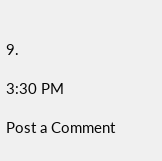9.

3:30 PM

Post a Comment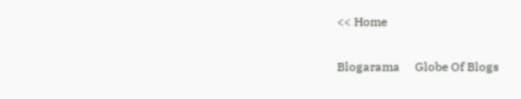<< Home

Blogarama     Globe Of Blogs